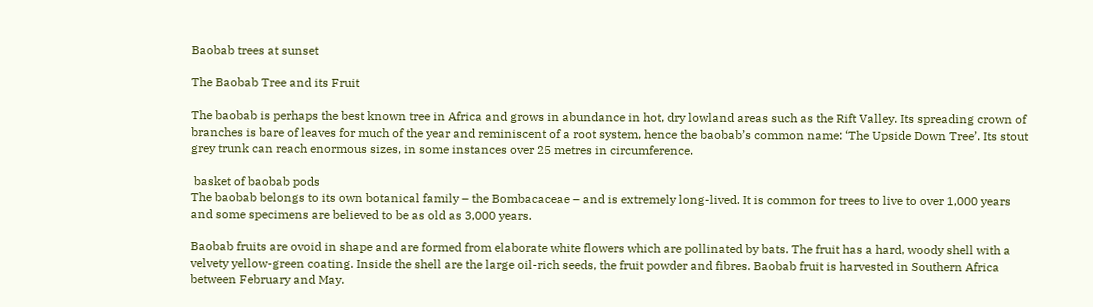Baobab trees at sunset

The Baobab Tree and its Fruit

The baobab is perhaps the best known tree in Africa and grows in abundance in hot, dry lowland areas such as the Rift Valley. Its spreading crown of branches is bare of leaves for much of the year and reminiscent of a root system, hence the baobab’s common name: ‘The Upside Down Tree’. Its stout grey trunk can reach enormous sizes, in some instances over 25 metres in circumference.

 basket of baobab pods
The baobab belongs to its own botanical family – the Bombacaceae – and is extremely long-lived. It is common for trees to live to over 1,000 years and some specimens are believed to be as old as 3,000 years.

Baobab fruits are ovoid in shape and are formed from elaborate white flowers which are pollinated by bats. The fruit has a hard, woody shell with a velvety yellow-green coating. Inside the shell are the large oil-rich seeds, the fruit powder and fibres. Baobab fruit is harvested in Southern Africa between February and May.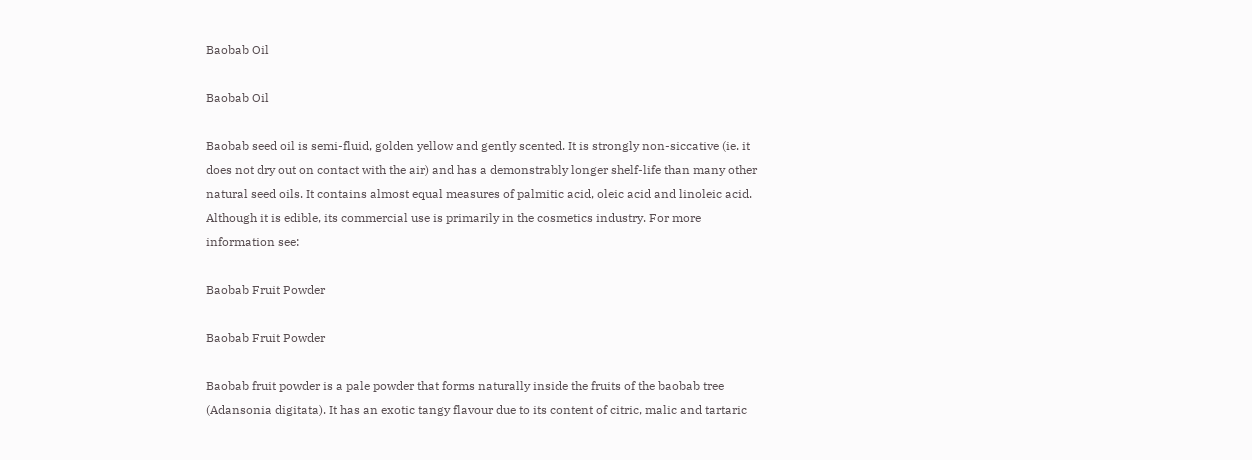Baobab Oil

Baobab Oil

Baobab seed oil is semi-fluid, golden yellow and gently scented. It is strongly non-siccative (ie. it does not dry out on contact with the air) and has a demonstrably longer shelf-life than many other natural seed oils. It contains almost equal measures of palmitic acid, oleic acid and linoleic acid. Although it is edible, its commercial use is primarily in the cosmetics industry. For more information see:

Baobab Fruit Powder

Baobab Fruit Powder

Baobab fruit powder is a pale powder that forms naturally inside the fruits of the baobab tree (Adansonia digitata). It has an exotic tangy flavour due to its content of citric, malic and tartaric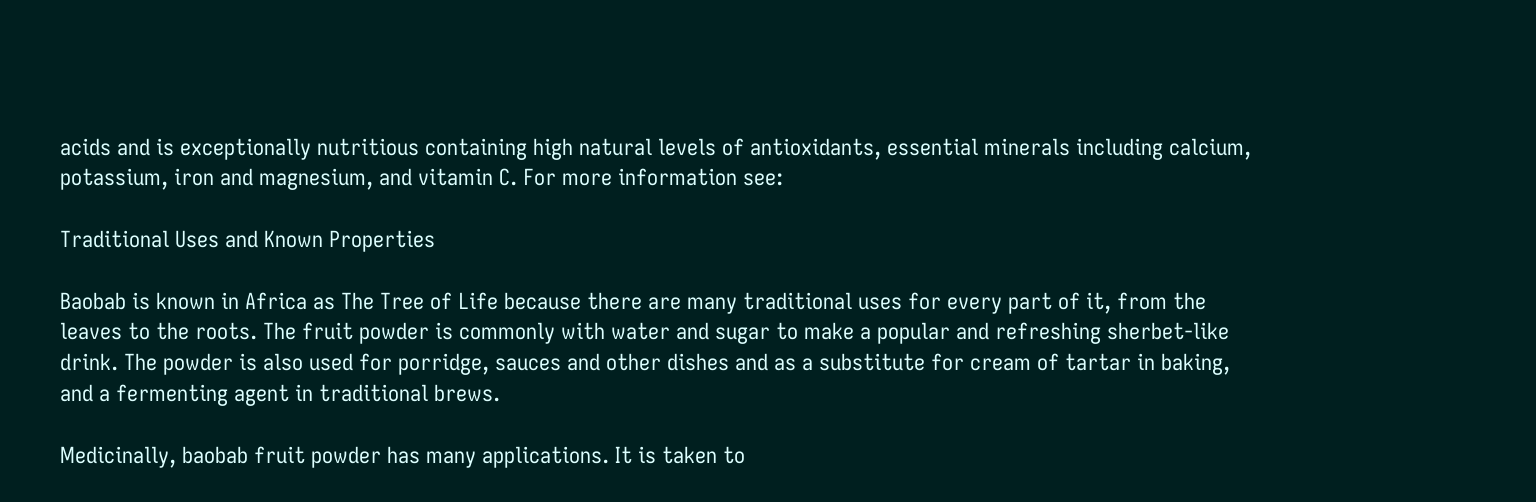acids and is exceptionally nutritious containing high natural levels of antioxidants, essential minerals including calcium, potassium, iron and magnesium, and vitamin C. For more information see:

Traditional Uses and Known Properties

Baobab is known in Africa as The Tree of Life because there are many traditional uses for every part of it, from the leaves to the roots. The fruit powder is commonly with water and sugar to make a popular and refreshing sherbet-like drink. The powder is also used for porridge, sauces and other dishes and as a substitute for cream of tartar in baking, and a fermenting agent in traditional brews.

Medicinally, baobab fruit powder has many applications. It is taken to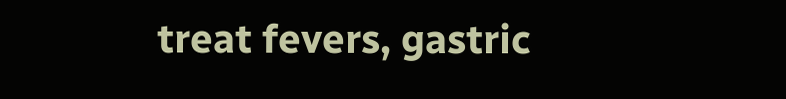treat fevers, gastric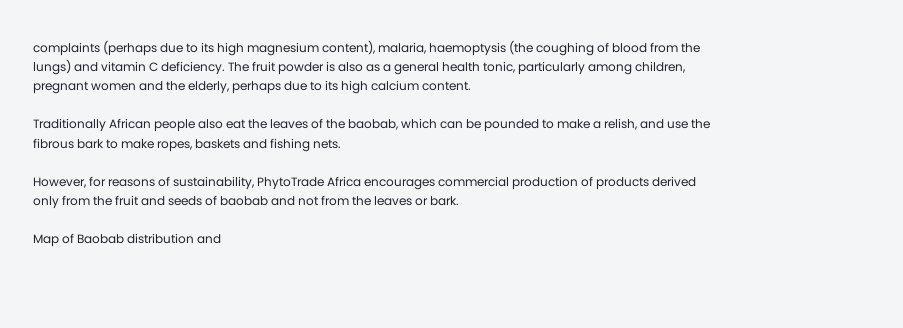complaints (perhaps due to its high magnesium content), malaria, haemoptysis (the coughing of blood from the lungs) and vitamin C deficiency. The fruit powder is also as a general health tonic, particularly among children, pregnant women and the elderly, perhaps due to its high calcium content.

Traditionally African people also eat the leaves of the baobab, which can be pounded to make a relish, and use the fibrous bark to make ropes, baskets and fishing nets.

However, for reasons of sustainability, PhytoTrade Africa encourages commercial production of products derived only from the fruit and seeds of baobab and not from the leaves or bark.

Map of Baobab distribution and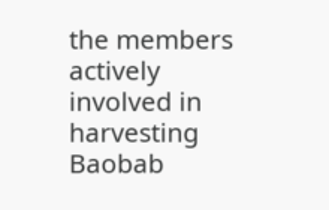the members actively involved in harvesting Baobab